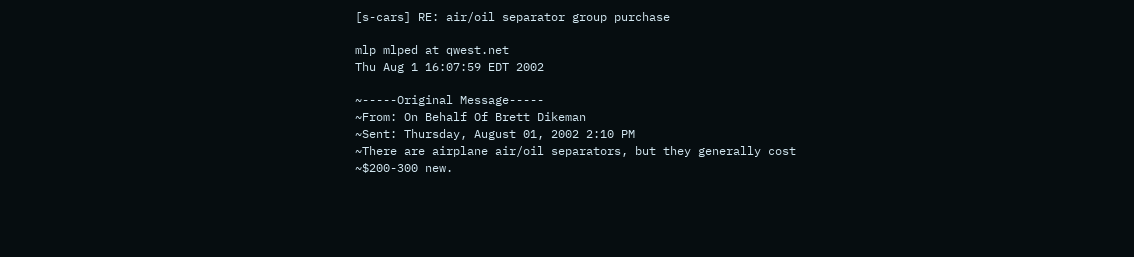[s-cars] RE: air/oil separator group purchase

mlp mlped at qwest.net
Thu Aug 1 16:07:59 EDT 2002

~-----Original Message-----
~From: On Behalf Of Brett Dikeman
~Sent: Thursday, August 01, 2002 2:10 PM
~There are airplane air/oil separators, but they generally cost
~$200-300 new.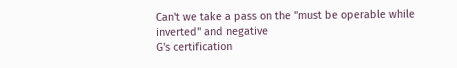Can't we take a pass on the "must be operable while inverted" and negative
G's certification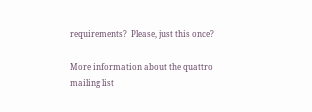requirements?  Please, just this once?

More information about the quattro mailing list